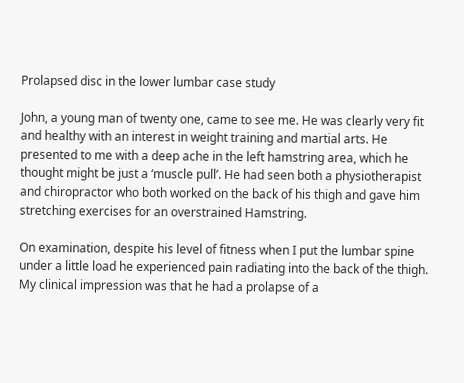Prolapsed disc in the lower lumbar case study

John, a young man of twenty one, came to see me. He was clearly very fit and healthy with an interest in weight training and martial arts. He presented to me with a deep ache in the left hamstring area, which he thought might be just a ‘muscle pull’. He had seen both a physiotherapist and chiropractor who both worked on the back of his thigh and gave him stretching exercises for an overstrained Hamstring.

On examination, despite his level of fitness when I put the lumbar spine under a little load he experienced pain radiating into the back of the thigh. My clinical impression was that he had a prolapse of a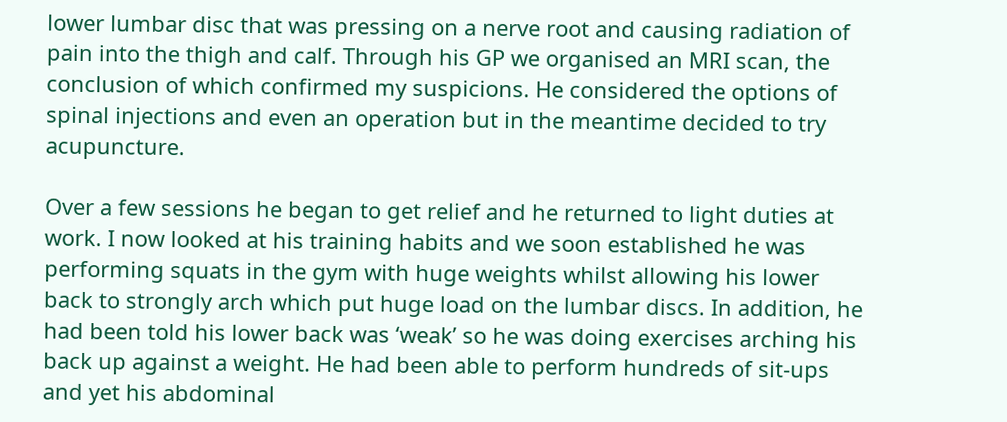lower lumbar disc that was pressing on a nerve root and causing radiation of pain into the thigh and calf. Through his GP we organised an MRI scan, the conclusion of which confirmed my suspicions. He considered the options of spinal injections and even an operation but in the meantime decided to try acupuncture.

Over a few sessions he began to get relief and he returned to light duties at work. I now looked at his training habits and we soon established he was performing squats in the gym with huge weights whilst allowing his lower back to strongly arch which put huge load on the lumbar discs. In addition, he had been told his lower back was ‘weak’ so he was doing exercises arching his back up against a weight. He had been able to perform hundreds of sit-ups and yet his abdominal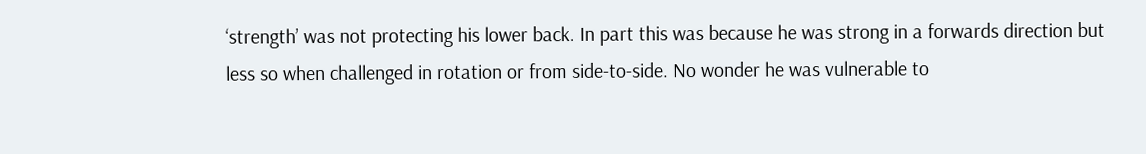‘strength’ was not protecting his lower back. In part this was because he was strong in a forwards direction but less so when challenged in rotation or from side-to-side. No wonder he was vulnerable to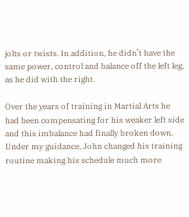jolts or twists. In addition, he didn’t have the same power, control and balance off the left leg, as he did with the right.

Over the years of training in Martial Arts he had been compensating for his weaker left side and this imbalance had finally broken down. Under my guidance, John changed his training routine making his schedule much more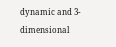dynamic and 3-dimensional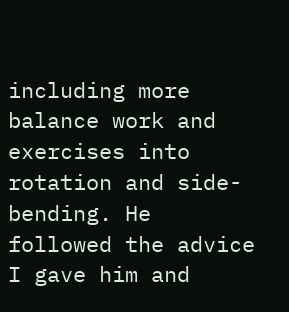including more balance work and exercises into rotation and side-bending. He followed the advice I gave him and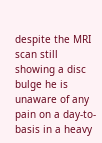despite the MRI scan still showing a disc bulge he is unaware of any pain on a day-to-basis in a heavy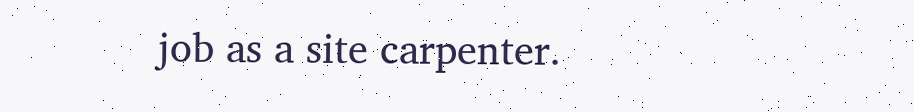job as a site carpenter.